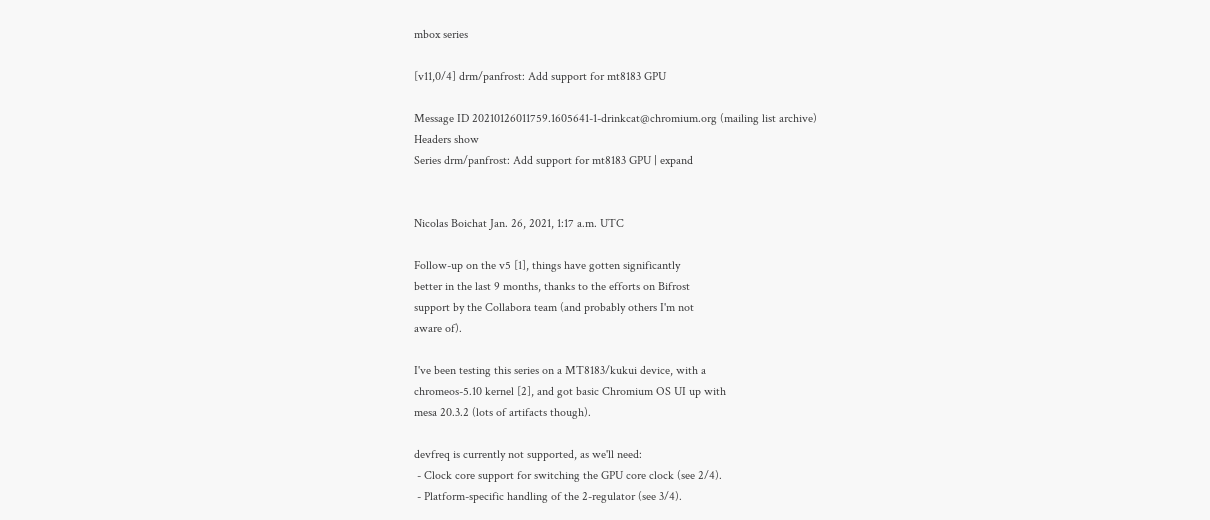mbox series

[v11,0/4] drm/panfrost: Add support for mt8183 GPU

Message ID 20210126011759.1605641-1-drinkcat@chromium.org (mailing list archive)
Headers show
Series drm/panfrost: Add support for mt8183 GPU | expand


Nicolas Boichat Jan. 26, 2021, 1:17 a.m. UTC

Follow-up on the v5 [1], things have gotten significantly
better in the last 9 months, thanks to the efforts on Bifrost
support by the Collabora team (and probably others I'm not
aware of).

I've been testing this series on a MT8183/kukui device, with a
chromeos-5.10 kernel [2], and got basic Chromium OS UI up with
mesa 20.3.2 (lots of artifacts though).

devfreq is currently not supported, as we'll need:
 - Clock core support for switching the GPU core clock (see 2/4).
 - Platform-specific handling of the 2-regulator (see 3/4).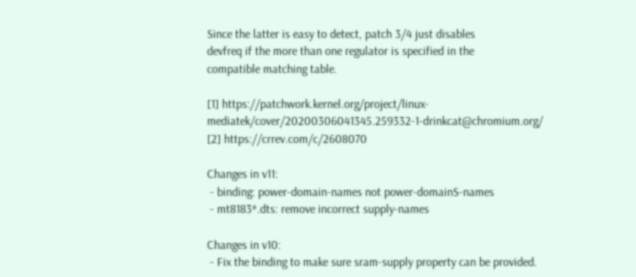Since the latter is easy to detect, patch 3/4 just disables
devfreq if the more than one regulator is specified in the
compatible matching table.

[1] https://patchwork.kernel.org/project/linux-mediatek/cover/20200306041345.259332-1-drinkcat@chromium.org/
[2] https://crrev.com/c/2608070

Changes in v11:
 - binding: power-domain-names not power-domainS-names
 - mt8183*.dts: remove incorrect supply-names

Changes in v10:
 - Fix the binding to make sure sram-supply property can be provided.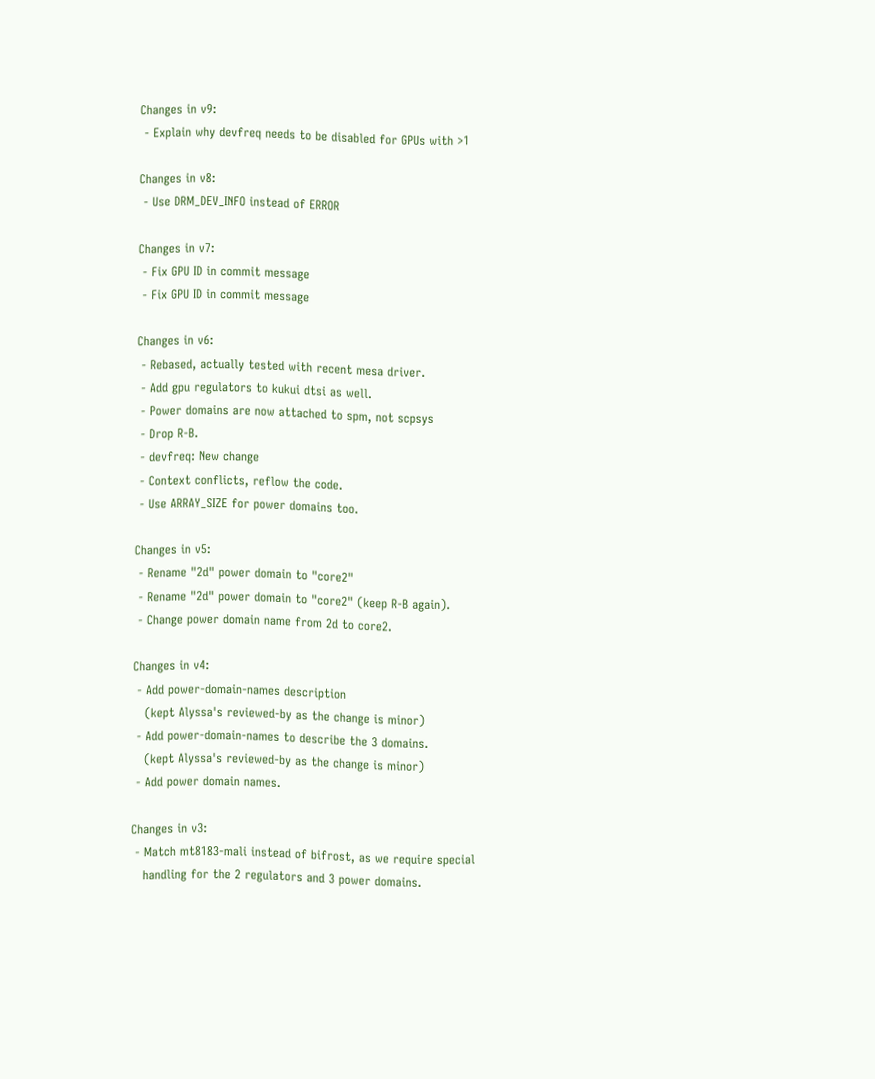Changes in v9:
 - Explain why devfreq needs to be disabled for GPUs with >1

Changes in v8:
 - Use DRM_DEV_INFO instead of ERROR

Changes in v7:
 - Fix GPU ID in commit message
 - Fix GPU ID in commit message

Changes in v6:
 - Rebased, actually tested with recent mesa driver.
 - Add gpu regulators to kukui dtsi as well.
 - Power domains are now attached to spm, not scpsys
 - Drop R-B.
 - devfreq: New change
 - Context conflicts, reflow the code.
 - Use ARRAY_SIZE for power domains too.

Changes in v5:
 - Rename "2d" power domain to "core2"
 - Rename "2d" power domain to "core2" (keep R-B again).
 - Change power domain name from 2d to core2.

Changes in v4:
 - Add power-domain-names description
   (kept Alyssa's reviewed-by as the change is minor)
 - Add power-domain-names to describe the 3 domains.
   (kept Alyssa's reviewed-by as the change is minor)
 - Add power domain names.

Changes in v3:
 - Match mt8183-mali instead of bifrost, as we require special
   handling for the 2 regulators and 3 power domains.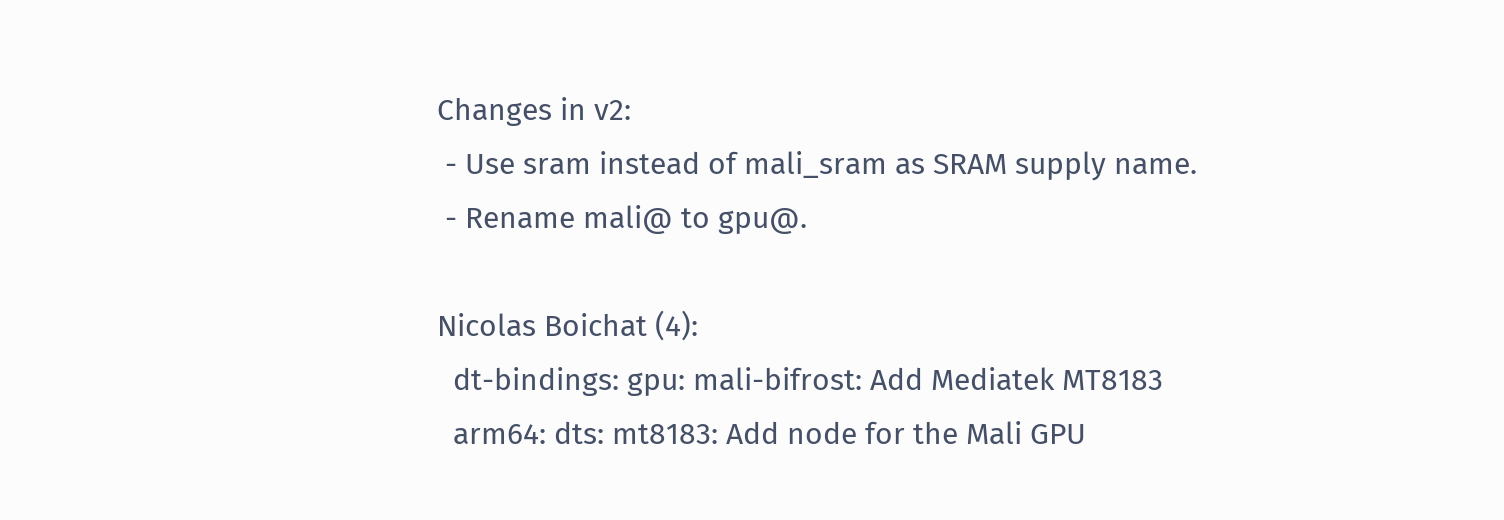Changes in v2:
 - Use sram instead of mali_sram as SRAM supply name.
 - Rename mali@ to gpu@.

Nicolas Boichat (4):
  dt-bindings: gpu: mali-bifrost: Add Mediatek MT8183
  arm64: dts: mt8183: Add node for the Mali GPU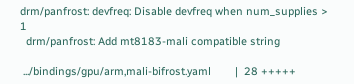drm/panfrost: devfreq: Disable devfreq when num_supplies > 1
  drm/panfrost: Add mt8183-mali compatible string

 .../bindings/gpu/arm,mali-bifrost.yaml        |  28 +++++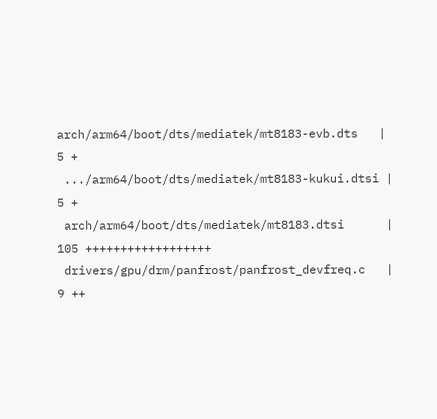arch/arm64/boot/dts/mediatek/mt8183-evb.dts   |   5 +
 .../arm64/boot/dts/mediatek/mt8183-kukui.dtsi |   5 +
 arch/arm64/boot/dts/mediatek/mt8183.dtsi      | 105 ++++++++++++++++++
 drivers/gpu/drm/panfrost/panfrost_devfreq.c   |   9 ++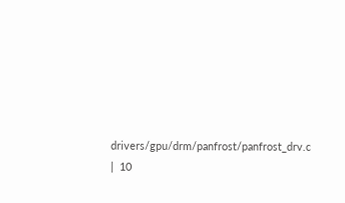drivers/gpu/drm/panfrost/panfrost_drv.c       |  10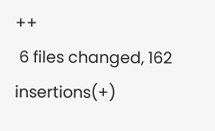++
 6 files changed, 162 insertions(+)